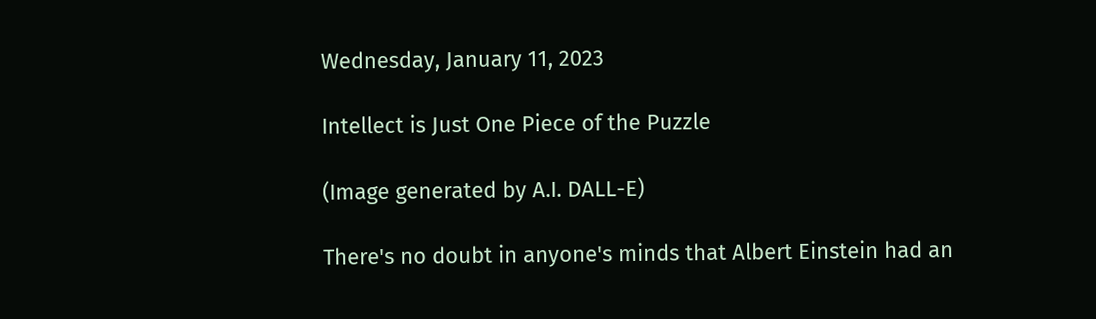Wednesday, January 11, 2023

Intellect is Just One Piece of the Puzzle

(Image generated by A.I. DALL-E)

There's no doubt in anyone's minds that Albert Einstein had an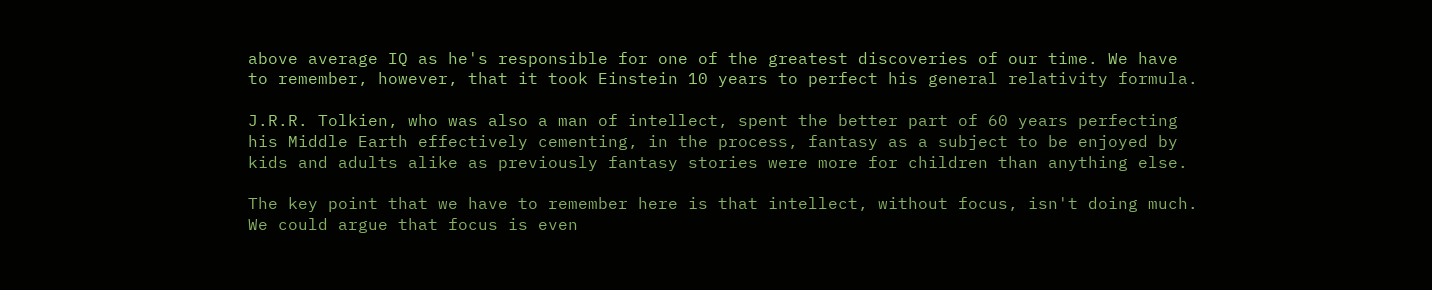above average IQ as he's responsible for one of the greatest discoveries of our time. We have to remember, however, that it took Einstein 10 years to perfect his general relativity formula.

J.R.R. Tolkien, who was also a man of intellect, spent the better part of 60 years perfecting his Middle Earth effectively cementing, in the process, fantasy as a subject to be enjoyed by kids and adults alike as previously fantasy stories were more for children than anything else.

The key point that we have to remember here is that intellect, without focus, isn't doing much. We could argue that focus is even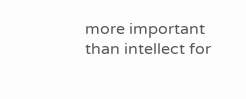more important than intellect for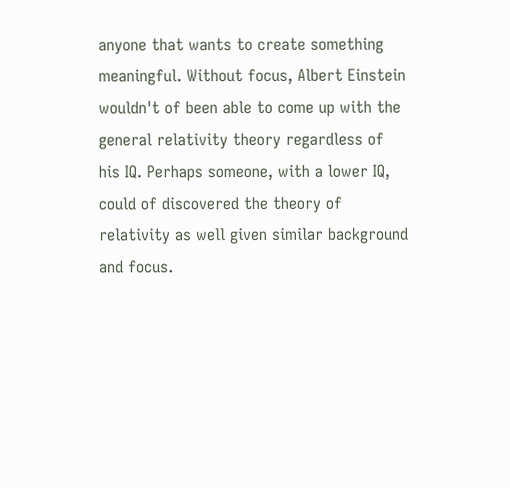anyone that wants to create something meaningful. Without focus, Albert Einstein wouldn't of been able to come up with the general relativity theory regardless of his IQ. Perhaps someone, with a lower IQ, could of discovered the theory of relativity as well given similar background and focus.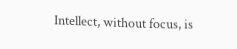Intellect, without focus, is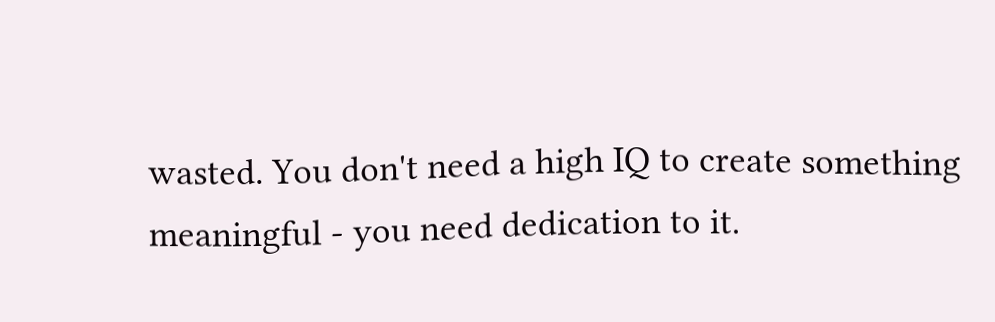wasted. You don't need a high IQ to create something meaningful - you need dedication to it.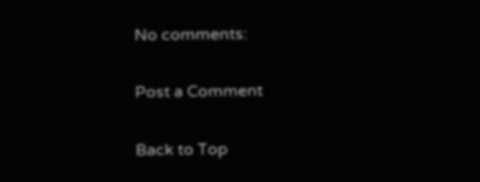No comments:

Post a Comment

Back to Top